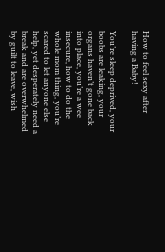How to feel sexy after having a Baby!

You’re sleep deprived, your boobs are leaking, your organs haven’t gone back into place, you’re a wee insecure, how to do the whole mom thing, you’re scared to let anyone else help, yet desperately need a break and are overwhelmed by guilt to leave, wish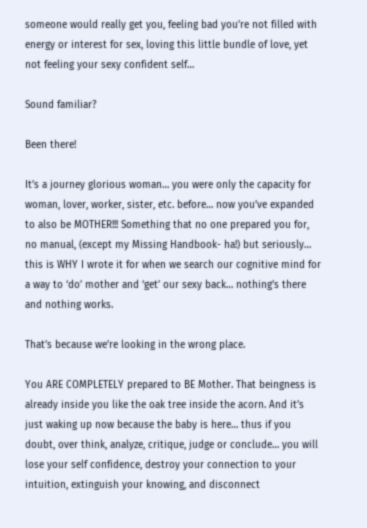someone would really get you, feeling bad you’re not filled with energy or interest for sex, loving this little bundle of love, yet not feeling your sexy confident self…

Sound familiar?

Been there!

It’s a journey glorious woman… you were only the capacity for woman, lover, worker, sister, etc. before… now you’ve expanded to also be MOTHER!!! Something that no one prepared you for, no manual, (except my Missing Handbook- ha!) but seriously… this is WHY I wrote it for when we search our cognitive mind for a way to ‘do’ mother and ‘get’ our sexy back… nothing’s there and nothing works.

That’s because we’re looking in the wrong place.

You ARE COMPLETELY prepared to BE Mother. That beingness is already inside you like the oak tree inside the acorn. And it’s just waking up now because the baby is here… thus if you doubt, over think, analyze, critique, judge or conclude… you will lose your self confidence, destroy your connection to your intuition, extinguish your knowing, and disconnect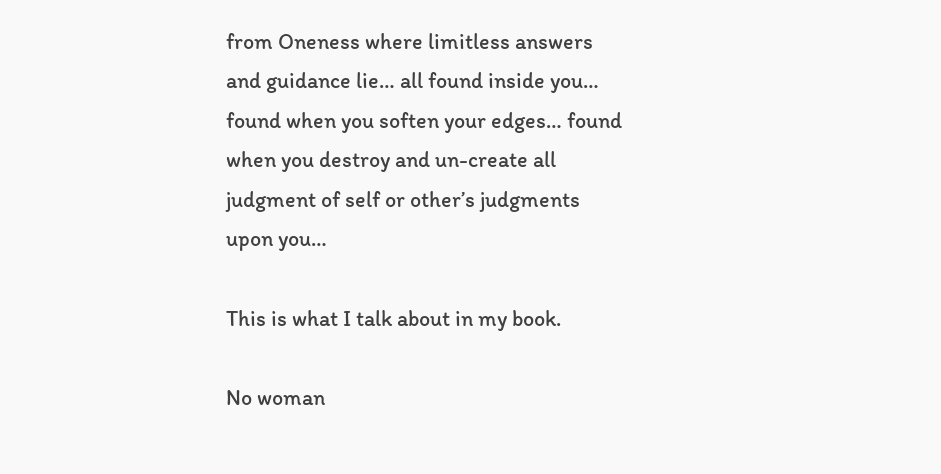from Oneness where limitless answers and guidance lie… all found inside you… found when you soften your edges… found when you destroy and un-create all judgment of self or other’s judgments upon you…

This is what I talk about in my book.

No woman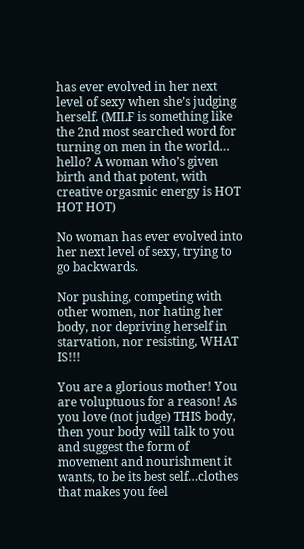has ever evolved in her next level of sexy when she’s judging herself. (MILF is something like the 2nd most searched word for turning on men in the world… hello? A woman who’s given birth and that potent, with creative orgasmic energy is HOT HOT HOT)

No woman has ever evolved into her next level of sexy, trying to go backwards.

Nor pushing, competing with other women, nor hating her body, nor depriving herself in starvation, nor resisting, WHAT IS!!!

You are a glorious mother! You are voluptuous for a reason! As you love (not judge) THIS body, then your body will talk to you and suggest the form of movement and nourishment it wants, to be its best self…clothes that makes you feel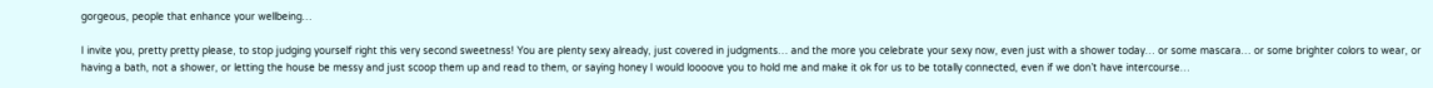gorgeous, people that enhance your wellbeing…

I invite you, pretty pretty please, to stop judging yourself right this very second sweetness! You are plenty sexy already, just covered in judgments… and the more you celebrate your sexy now, even just with a shower today… or some mascara… or some brighter colors to wear, or having a bath, not a shower, or letting the house be messy and just scoop them up and read to them, or saying honey I would loooove you to hold me and make it ok for us to be totally connected, even if we don’t have intercourse…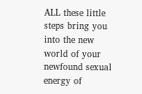ALL these little steps bring you into the new world of your newfound sexual energy of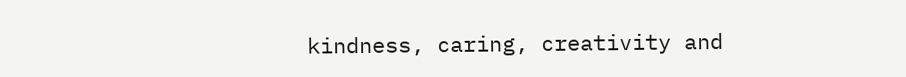kindness, caring, creativity and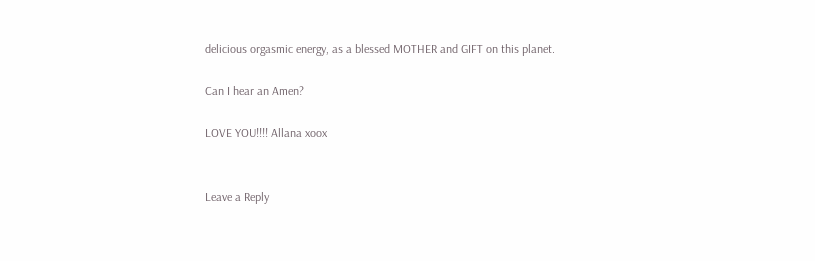delicious orgasmic energy, as a blessed MOTHER and GIFT on this planet.

Can I hear an Amen?

LOVE YOU!!!! Allana xoox


Leave a Reply